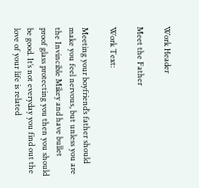Work Header

Meet the Father

Work Text:

Meeting your boyfriend’s father should make you feel nervous, but unless you are the Invincible Mikey and have bullet proof glass protecting you then you should be good. It’s not everyday you find out the love of your life is related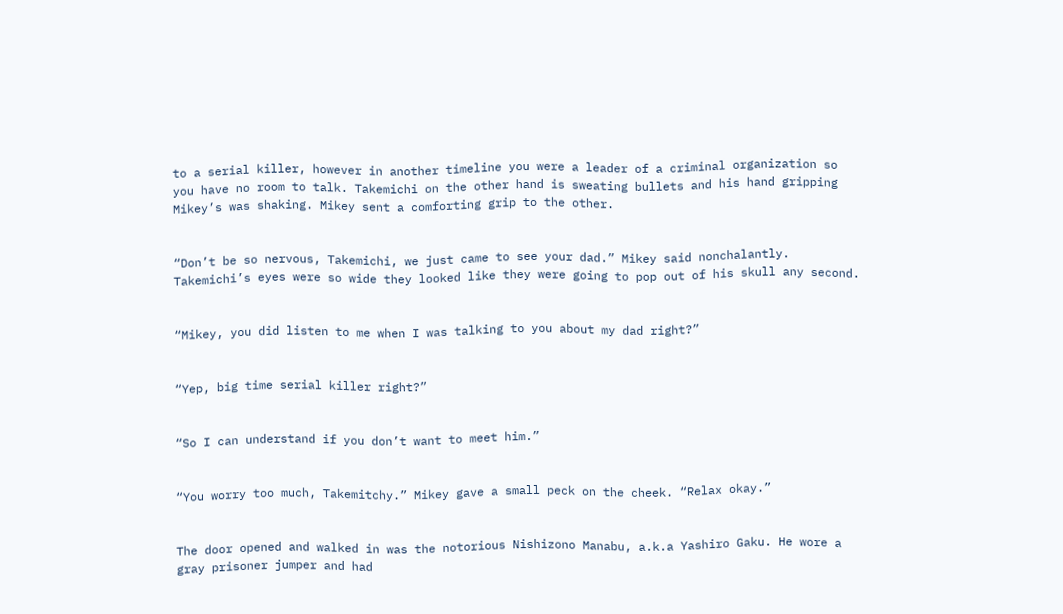to a serial killer, however in another timeline you were a leader of a criminal organization so you have no room to talk. Takemichi on the other hand is sweating bullets and his hand gripping Mikey’s was shaking. Mikey sent a comforting grip to the other.


“Don’t be so nervous, Takemichi, we just came to see your dad.” Mikey said nonchalantly. Takemichi’s eyes were so wide they looked like they were going to pop out of his skull any second.


“Mikey, you did listen to me when I was talking to you about my dad right?”


“Yep, big time serial killer right?”


“So I can understand if you don’t want to meet him.”


“You worry too much, Takemitchy.” Mikey gave a small peck on the cheek. “Relax okay.”


The door opened and walked in was the notorious Nishizono Manabu, a.k.a Yashiro Gaku. He wore a gray prisoner jumper and had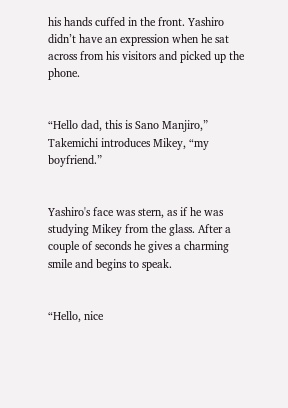his hands cuffed in the front. Yashiro didn’t have an expression when he sat across from his visitors and picked up the phone.


“Hello dad, this is Sano Manjiro,” Takemichi introduces Mikey, “my boyfriend.”


Yashiro's face was stern, as if he was studying Mikey from the glass. After a couple of seconds he gives a charming smile and begins to speak.


“Hello, nice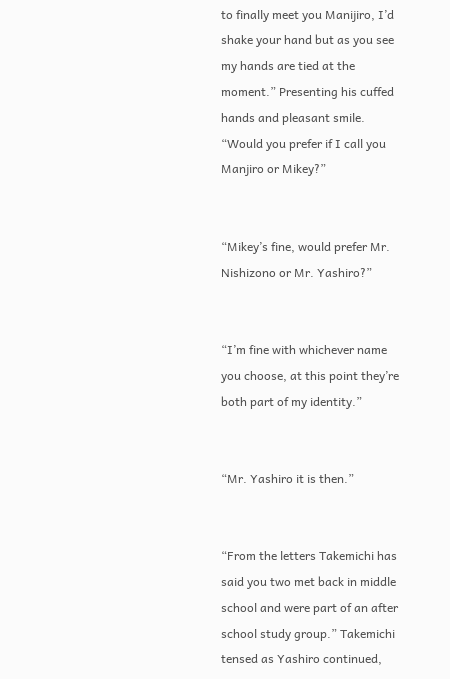to finally meet you Manijiro, I’d shake your hand but as you see my hands are tied at the moment.” Presenting his cuffed hands and pleasant smile. “Would you prefer if I call you Manjiro or Mikey?”


“Mikey’s fine, would prefer Mr. Nishizono or Mr. Yashiro?”


“I’m fine with whichever name you choose, at this point they’re both part of my identity.”


“Mr. Yashiro it is then.”


“From the letters Takemichi has said you two met back in middle school and were part of an after school study group.” Takemichi tensed as Yashiro continued,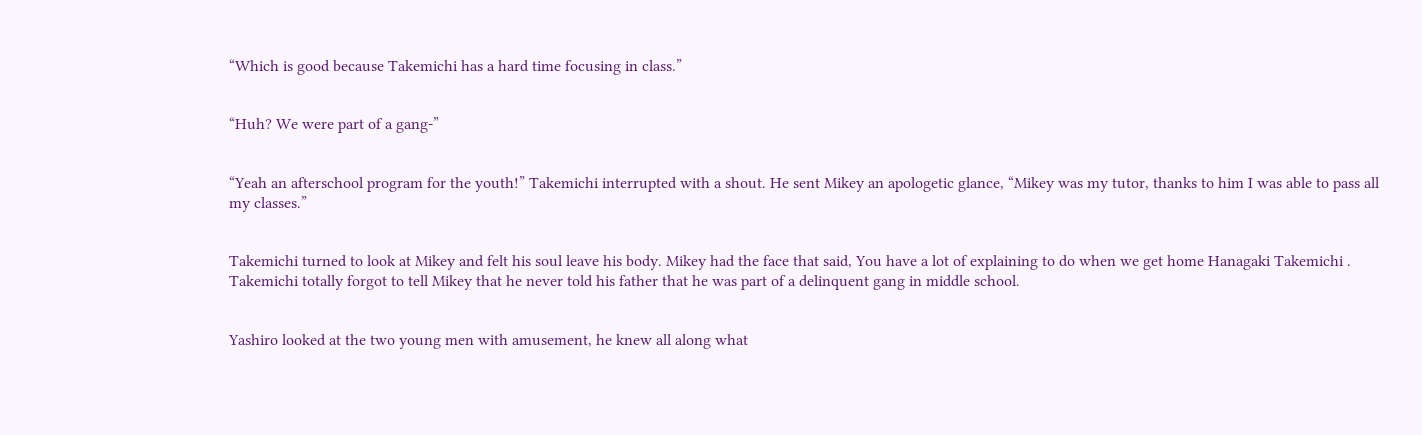“Which is good because Takemichi has a hard time focusing in class.”


“Huh? We were part of a gang-”


“Yeah an afterschool program for the youth!” Takemichi interrupted with a shout. He sent Mikey an apologetic glance, “Mikey was my tutor, thanks to him I was able to pass all my classes.”


Takemichi turned to look at Mikey and felt his soul leave his body. Mikey had the face that said, You have a lot of explaining to do when we get home Hanagaki Takemichi . Takemichi totally forgot to tell Mikey that he never told his father that he was part of a delinquent gang in middle school.


Yashiro looked at the two young men with amusement, he knew all along what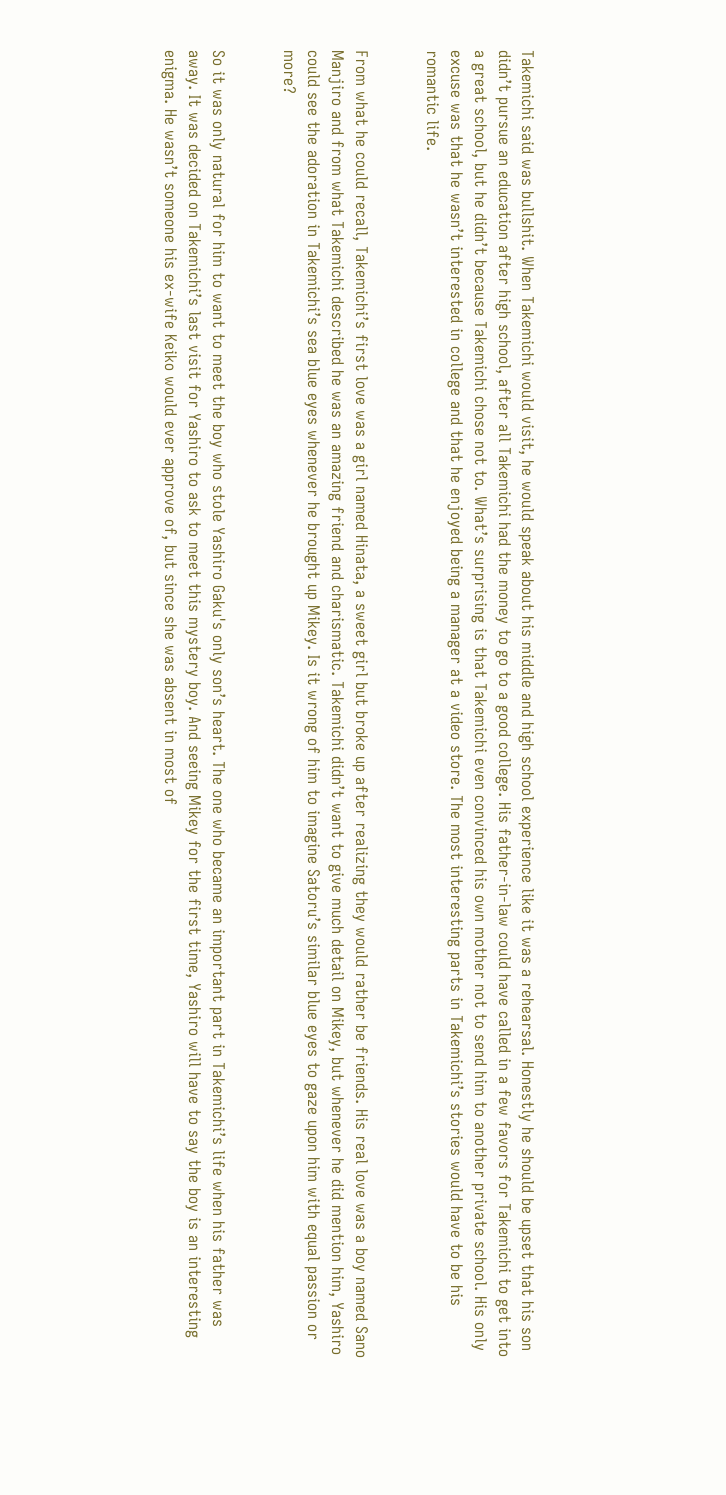Takemichi said was bullshit. When Takemichi would visit, he would speak about his middle and high school experience like it was a rehearsal. Honestly he should be upset that his son didn’t pursue an education after high school, after all Takemichi had the money to go to a good college. His father-in-law could have called in a few favors for Takemichi to get into a great school, but he didn’t because Takemichi chose not to. What’s surprising is that Takemichi even convinced his own mother not to send him to another private school. His only excuse was that he wasn’t interested in college and that he enjoyed being a manager at a video store. The most interesting parts in Takemichi’s stories would have to be his romantic life.


From what he could recall, Takemichi’s first love was a girl named Hinata, a sweet girl but broke up after realizing they would rather be friends. His real love was a boy named Sano Manjiro and from what Takemichi described he was an amazing friend and charismatic. Takemichi didn’t want to give much detail on Mikey, but whenever he did mention him, Yashiro could see the adoration in Takemichi’s sea blue eyes whenever he brought up Mikey. Is it wrong of him to imagine Satoru’s similar blue eyes to gaze upon him with equal passion or more?


So it was only natural for him to want to meet the boy who stole Yashiro Gaku's only son’s heart. The one who became an important part in Takemichi’s life when his father was away. It was decided on Takemichi’s last visit for Yashiro to ask to meet this mystery boy. And seeing Mikey for the first time, Yashiro will have to say the boy is an interesting enigma. He wasn’t someone his ex-wife Keiko would ever approve of, but since she was absent in most of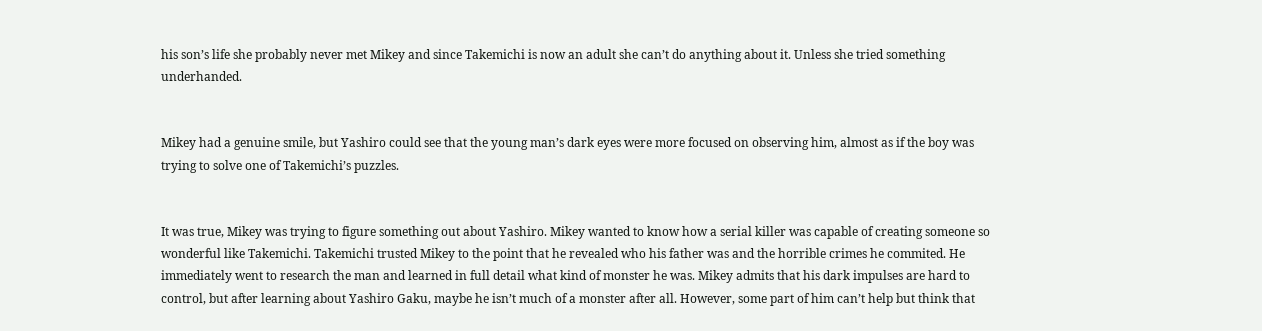his son’s life she probably never met Mikey and since Takemichi is now an adult she can’t do anything about it. Unless she tried something underhanded.


Mikey had a genuine smile, but Yashiro could see that the young man’s dark eyes were more focused on observing him, almost as if the boy was trying to solve one of Takemichi’s puzzles.


It was true, Mikey was trying to figure something out about Yashiro. Mikey wanted to know how a serial killer was capable of creating someone so wonderful like Takemichi. Takemichi trusted Mikey to the point that he revealed who his father was and the horrible crimes he commited. He immediately went to research the man and learned in full detail what kind of monster he was. Mikey admits that his dark impulses are hard to control, but after learning about Yashiro Gaku, maybe he isn’t much of a monster after all. However, some part of him can’t help but think that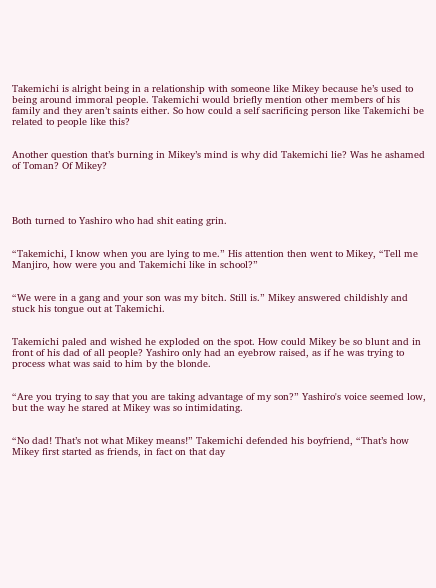Takemichi is alright being in a relationship with someone like Mikey because he’s used to being around immoral people. Takemichi would briefly mention other members of his family and they aren’t saints either. So how could a self sacrificing person like Takemichi be related to people like this?


Another question that’s burning in Mikey’s mind is why did Takemichi lie? Was he ashamed of Toman? Of Mikey?




Both turned to Yashiro who had shit eating grin.


“Takemichi, I know when you are lying to me.” His attention then went to Mikey, “Tell me Manjiro, how were you and Takemichi like in school?”


“We were in a gang and your son was my bitch. Still is.” Mikey answered childishly and stuck his tongue out at Takemichi.


Takemichi paled and wished he exploded on the spot. How could Mikey be so blunt and in front of his dad of all people? Yashiro only had an eyebrow raised, as if he was trying to process what was said to him by the blonde.


“Are you trying to say that you are taking advantage of my son?” Yashiro's voice seemed low, but the way he stared at Mikey was so intimidating.


“No dad! That’s not what Mikey means!” Takemichi defended his boyfriend, “That’s how Mikey first started as friends, in fact on that day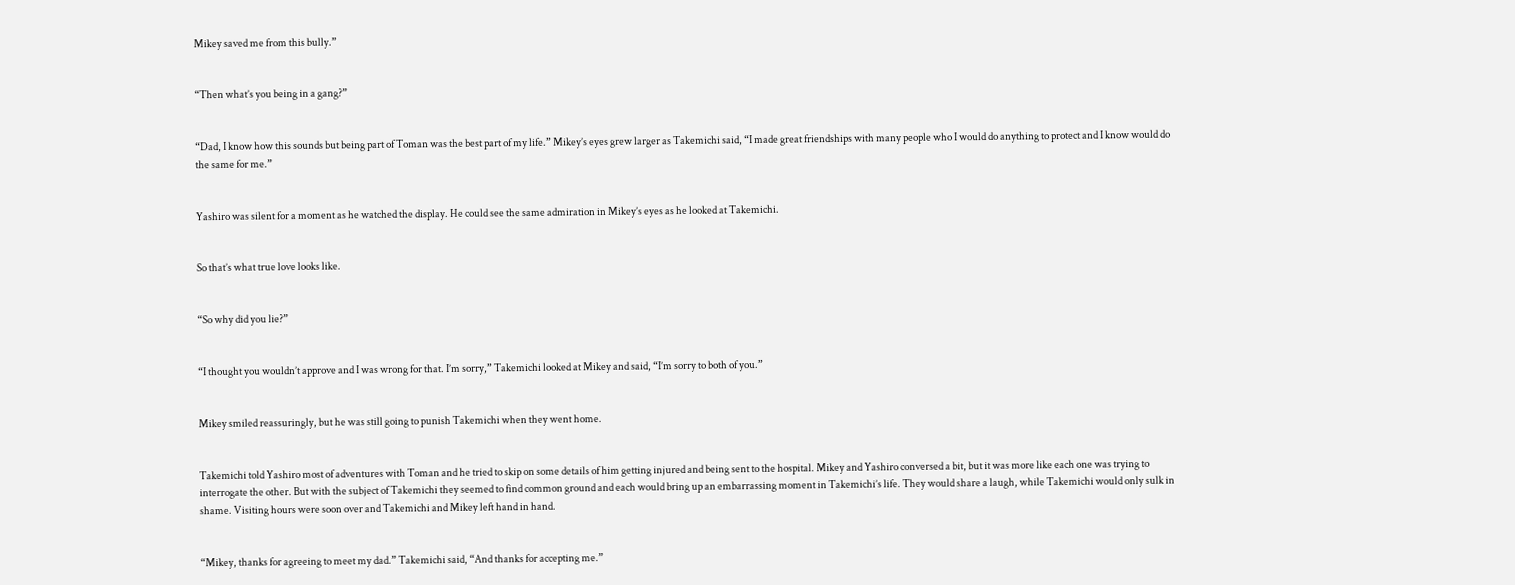Mikey saved me from this bully.”


“Then what’s you being in a gang?”


“Dad, I know how this sounds but being part of Toman was the best part of my life.” Mikey’s eyes grew larger as Takemichi said, “I made great friendships with many people who I would do anything to protect and I know would do the same for me.”


Yashiro was silent for a moment as he watched the display. He could see the same admiration in Mikey’s eyes as he looked at Takemichi.


So that’s what true love looks like.


“So why did you lie?”


“I thought you wouldn’t approve and I was wrong for that. I’m sorry,” Takemichi looked at Mikey and said, “I’m sorry to both of you.”


Mikey smiled reassuringly, but he was still going to punish Takemichi when they went home.


Takemichi told Yashiro most of adventures with Toman and he tried to skip on some details of him getting injured and being sent to the hospital. Mikey and Yashiro conversed a bit, but it was more like each one was trying to interrogate the other. But with the subject of Takemichi they seemed to find common ground and each would bring up an embarrassing moment in Takemichi’s life. They would share a laugh, while Takemichi would only sulk in shame. Visiting hours were soon over and Takemichi and Mikey left hand in hand.


“Mikey, thanks for agreeing to meet my dad.” Takemichi said, “And thanks for accepting me.”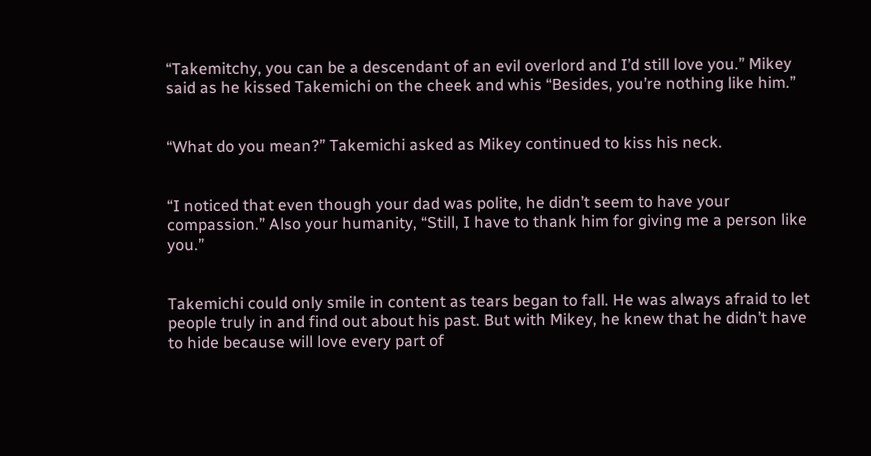“Takemitchy, you can be a descendant of an evil overlord and I’d still love you.” Mikey said as he kissed Takemichi on the cheek and whis “Besides, you’re nothing like him.”


“What do you mean?” Takemichi asked as Mikey continued to kiss his neck.


“I noticed that even though your dad was polite, he didn’t seem to have your compassion.” Also your humanity, “Still, I have to thank him for giving me a person like you.”


Takemichi could only smile in content as tears began to fall. He was always afraid to let people truly in and find out about his past. But with Mikey, he knew that he didn’t have to hide because will love every part of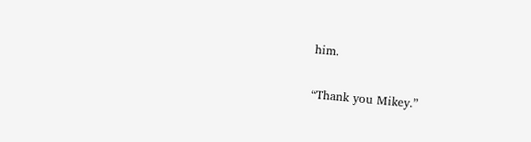him.


“Thank you Mikey.”